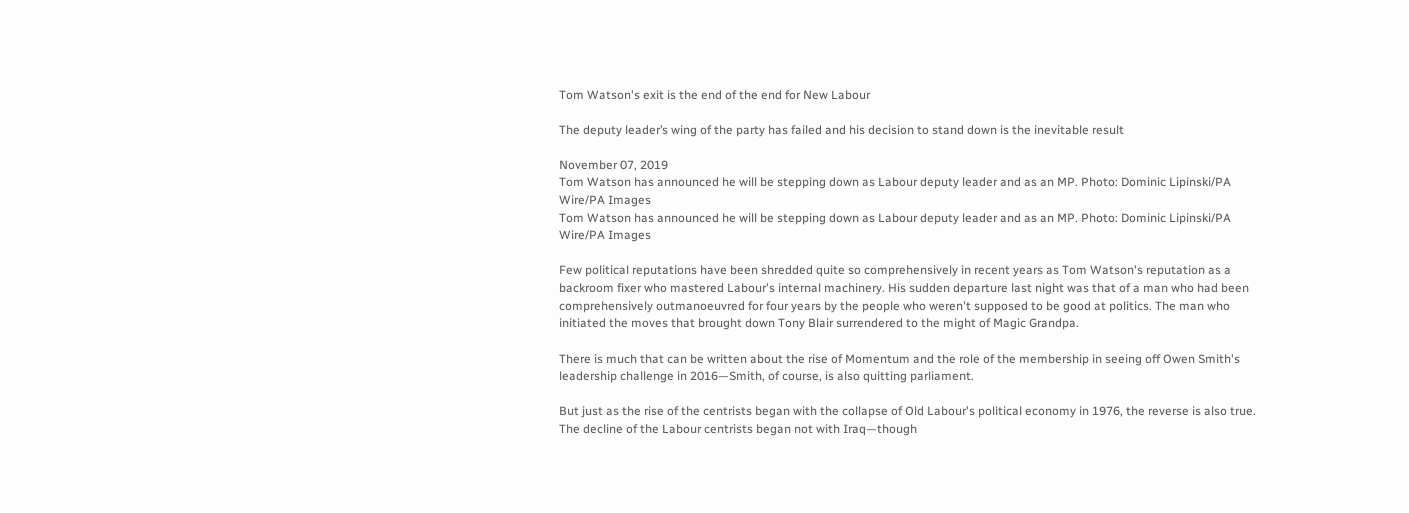Tom Watson's exit is the end of the end for New Labour

The deputy leader’s wing of the party has failed and his decision to stand down is the inevitable result

November 07, 2019
Tom Watson has announced he will be stepping down as Labour deputy leader and as an MP. Photo: Dominic Lipinski/PA Wire/PA Images
Tom Watson has announced he will be stepping down as Labour deputy leader and as an MP. Photo: Dominic Lipinski/PA Wire/PA Images

Few political reputations have been shredded quite so comprehensively in recent years as Tom Watson's reputation as a backroom fixer who mastered Labour's internal machinery. His sudden departure last night was that of a man who had been comprehensively outmanoeuvred for four years by the people who weren't supposed to be good at politics. The man who initiated the moves that brought down Tony Blair surrendered to the might of Magic Grandpa.

There is much that can be written about the rise of Momentum and the role of the membership in seeing off Owen Smith's leadership challenge in 2016—Smith, of course, is also quitting parliament.

But just as the rise of the centrists began with the collapse of Old Labour's political economy in 1976, the reverse is also true. The decline of the Labour centrists began not with Iraq—though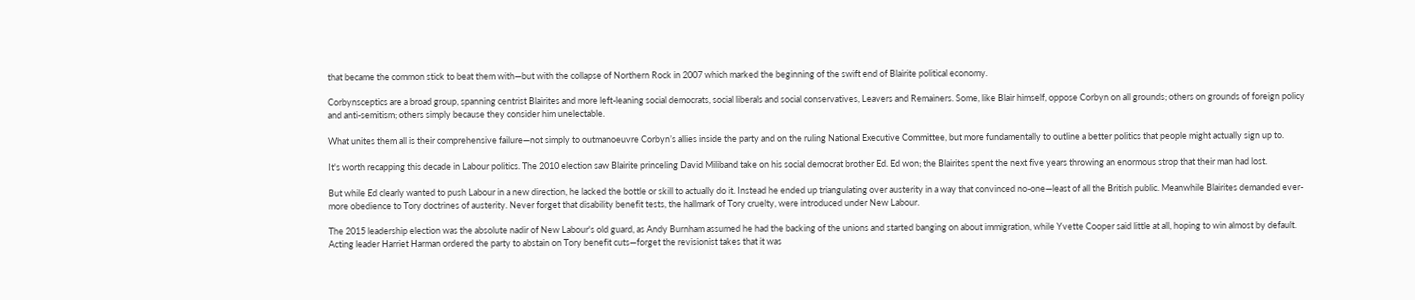that became the common stick to beat them with—but with the collapse of Northern Rock in 2007 which marked the beginning of the swift end of Blairite political economy.

Corbynsceptics are a broad group, spanning centrist Blairites and more left-leaning social democrats, social liberals and social conservatives, Leavers and Remainers. Some, like Blair himself, oppose Corbyn on all grounds; others on grounds of foreign policy and anti-semitism; others simply because they consider him unelectable.

What unites them all is their comprehensive failure—not simply to outmanoeuvre Corbyn’s allies inside the party and on the ruling National Executive Committee, but more fundamentally to outline a better politics that people might actually sign up to.

It's worth recapping this decade in Labour politics. The 2010 election saw Blairite princeling David Miliband take on his social democrat brother Ed. Ed won; the Blairites spent the next five years throwing an enormous strop that their man had lost.

But while Ed clearly wanted to push Labour in a new direction, he lacked the bottle or skill to actually do it. Instead he ended up triangulating over austerity in a way that convinced no-one—least of all the British public. Meanwhile Blairites demanded ever-more obedience to Tory doctrines of austerity. Never forget that disability benefit tests, the hallmark of Tory cruelty, were introduced under New Labour.

The 2015 leadership election was the absolute nadir of New Labour's old guard, as Andy Burnham assumed he had the backing of the unions and started banging on about immigration, while Yvette Cooper said little at all, hoping to win almost by default. Acting leader Harriet Harman ordered the party to abstain on Tory benefit cuts—forget the revisionist takes that it was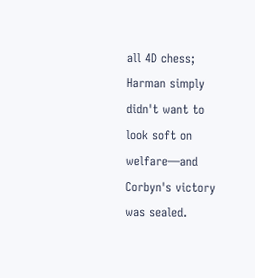all 4D chess; Harman simply didn't want to look soft on welfare—and Corbyn's victory was sealed.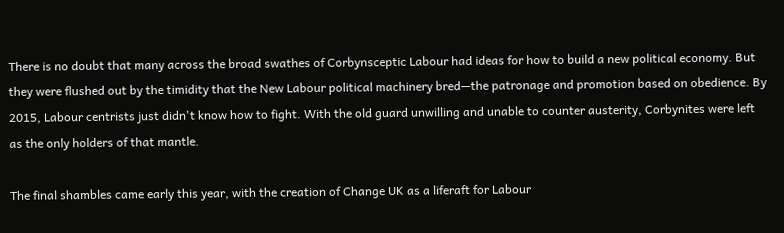There is no doubt that many across the broad swathes of Corbynsceptic Labour had ideas for how to build a new political economy. But they were flushed out by the timidity that the New Labour political machinery bred—the patronage and promotion based on obedience. By 2015, Labour centrists just didn't know how to fight. With the old guard unwilling and unable to counter austerity, Corbynites were left as the only holders of that mantle.

The final shambles came early this year, with the creation of Change UK as a liferaft for Labour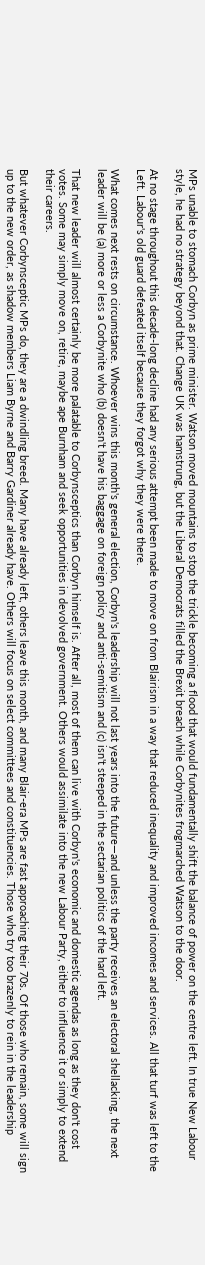MPs unable to stomach Corbyn as prime minister. Watson moved mountains to stop the trickle becoming a flood that would fundamentally shift the balance of power on the centre left. In true New Labour style, he had no strategy beyond that. Change UK was hamstrung, but the Liberal Democrats filled the Brexit breach while Corbynites frogmarched Watson to the door.

At no stage throughout this decade-long decline had any serious attempt been made to move on from Blairism in a way that reduced inequality and improved incomes and services. All that turf was left to the Left. Labour's old guard defeated itself because they forgot why they were there.

What comes next rests on circumstance. Whoever wins this month's general election, Corbyn's leadership will not last years into the future—and unless the party receives an electoral shellacking, the next leader will be (a) more or less a Corbynite who (b) doesn't have his baggage on foreign policy and anti-semitism and (c) isn't steeped in the sectarian politics of the hard left.

That new leader will almost certainly be more palatable to Corbynsceptics than Corbyn himself is. After all, most of them can live with Corbyn's economic and domestic agendas as long as they don't cost votes. Some may simply move on, retire, maybe ape Burnham and seek opportunities in devolved government. Others would assimilate into the new Labour Party, either to influence it or simply to extend their careers.

But whatever Corbynsceptic MPs do, they are a dwindling breed. Many have already left, others leave this month, and many Blair-era MPs are fast approaching their 70s. Of those who remain, some will sign up to the new order, as shadow members Liam Byrne and Barry Gardiner already have. Others will focus on select committees and constituencies. Those who try too brazenly to rein in the leadership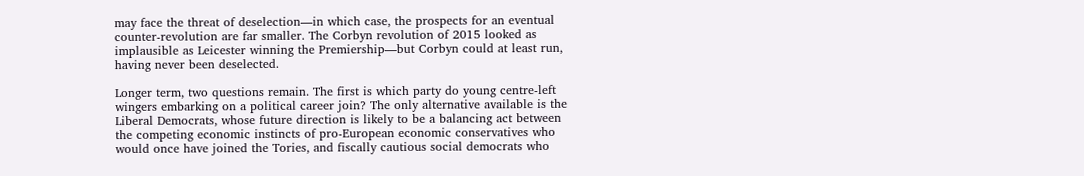may face the threat of deselection—in which case, the prospects for an eventual counter-revolution are far smaller. The Corbyn revolution of 2015 looked as implausible as Leicester winning the Premiership—but Corbyn could at least run, having never been deselected.

Longer term, two questions remain. The first is which party do young centre-left wingers embarking on a political career join? The only alternative available is the Liberal Democrats, whose future direction is likely to be a balancing act between the competing economic instincts of pro-European economic conservatives who would once have joined the Tories, and fiscally cautious social democrats who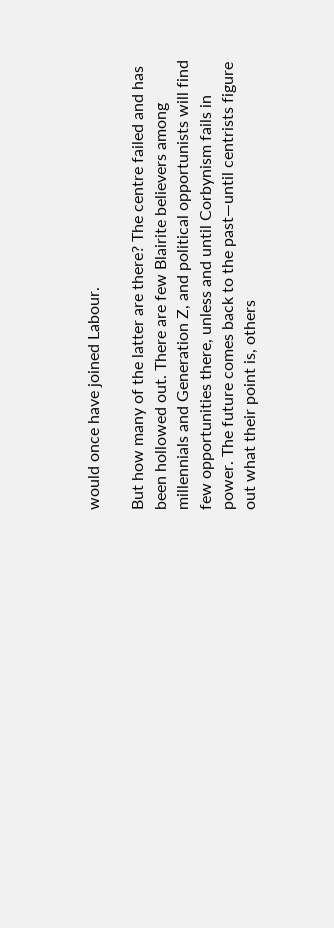would once have joined Labour.

But how many of the latter are there? The centre failed and has been hollowed out. There are few Blairite believers among millennials and Generation Z, and political opportunists will find few opportunities there, unless and until Corbynism fails in power. The future comes back to the past—until centrists figure out what their point is, others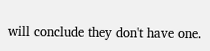will conclude they don't have one.